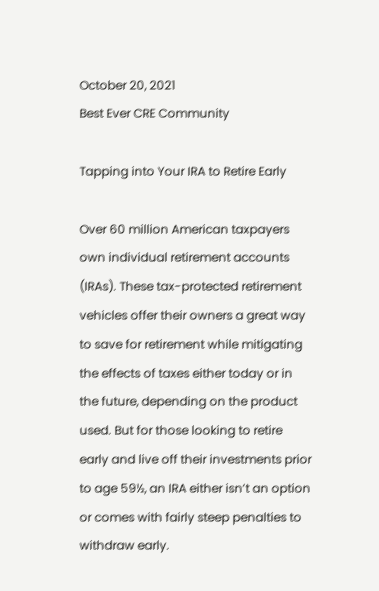October 20, 2021
Best Ever CRE Community

Tapping into Your IRA to Retire Early

Over 60 million American taxpayers own individual retirement accounts (IRAs). These tax-protected retirement vehicles offer their owners a great way to save for retirement while mitigating the effects of taxes either today or in the future, depending on the product used. But for those looking to retire early and live off their investments prior to age 59½, an IRA either isn’t an option or comes with fairly steep penalties to withdraw early.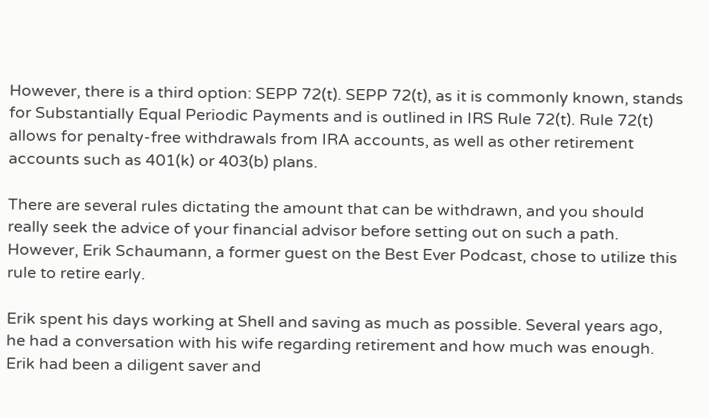However, there is a third option: SEPP 72(t). SEPP 72(t), as it is commonly known, stands for Substantially Equal Periodic Payments and is outlined in IRS Rule 72(t). Rule 72(t) allows for penalty-free withdrawals from IRA accounts, as well as other retirement accounts such as 401(k) or 403(b) plans.

There are several rules dictating the amount that can be withdrawn, and you should really seek the advice of your financial advisor before setting out on such a path. However, Erik Schaumann, a former guest on the Best Ever Podcast, chose to utilize this rule to retire early.

Erik spent his days working at Shell and saving as much as possible. Several years ago, he had a conversation with his wife regarding retirement and how much was enough. Erik had been a diligent saver and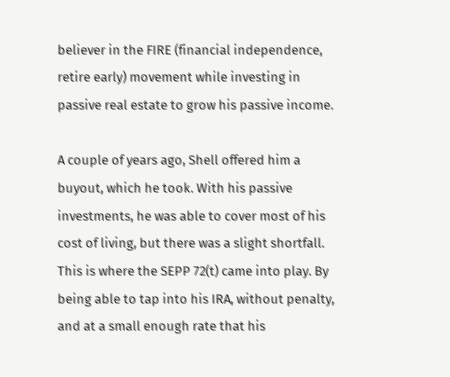believer in the FIRE (financial independence, retire early) movement while investing in passive real estate to grow his passive income.

A couple of years ago, Shell offered him a buyout, which he took. With his passive investments, he was able to cover most of his cost of living, but there was a slight shortfall. This is where the SEPP 72(t) came into play. By being able to tap into his IRA, without penalty, and at a small enough rate that his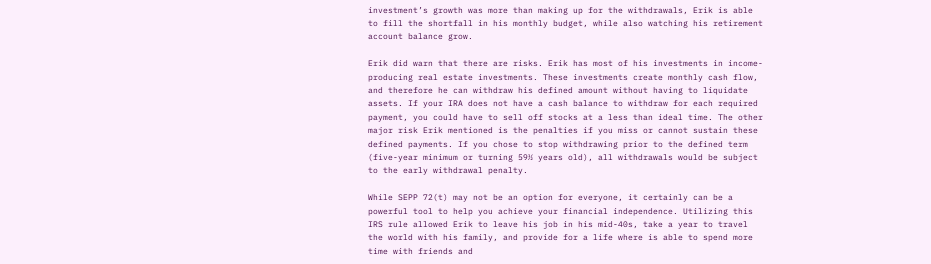investment’s growth was more than making up for the withdrawals, Erik is able to fill the shortfall in his monthly budget, while also watching his retirement account balance grow.

Erik did warn that there are risks. Erik has most of his investments in income-producing real estate investments. These investments create monthly cash flow, and therefore he can withdraw his defined amount without having to liquidate assets. If your IRA does not have a cash balance to withdraw for each required payment, you could have to sell off stocks at a less than ideal time. The other major risk Erik mentioned is the penalties if you miss or cannot sustain these defined payments. If you chose to stop withdrawing prior to the defined term (five-year minimum or turning 59½ years old), all withdrawals would be subject to the early withdrawal penalty.

While SEPP 72(t) may not be an option for everyone, it certainly can be a powerful tool to help you achieve your financial independence. Utilizing this IRS rule allowed Erik to leave his job in his mid-40s, take a year to travel the world with his family, and provide for a life where is able to spend more time with friends and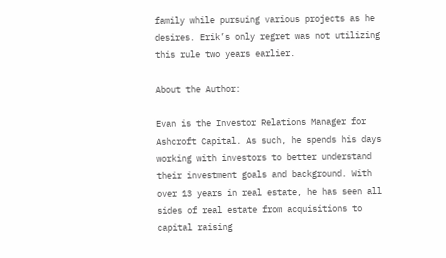family while pursuing various projects as he desires. Erik’s only regret was not utilizing this rule two years earlier.

About the Author:

Evan is the Investor Relations Manager for Ashcroft Capital. As such, he spends his days working with investors to better understand their investment goals and background. With over 13 years in real estate, he has seen all sides of real estate from acquisitions to capital raising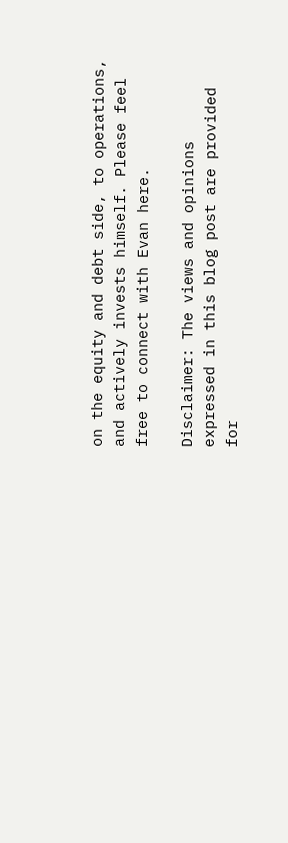on the equity and debt side, to operations, and actively invests himself. Please feel free to connect with Evan here.

Disclaimer: The views and opinions expressed in this blog post are provided for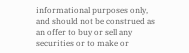informational purposes only, and should not be construed as an offer to buy or sell any securities or to make or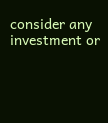consider any investment or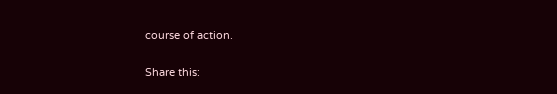course of action.

Share this: